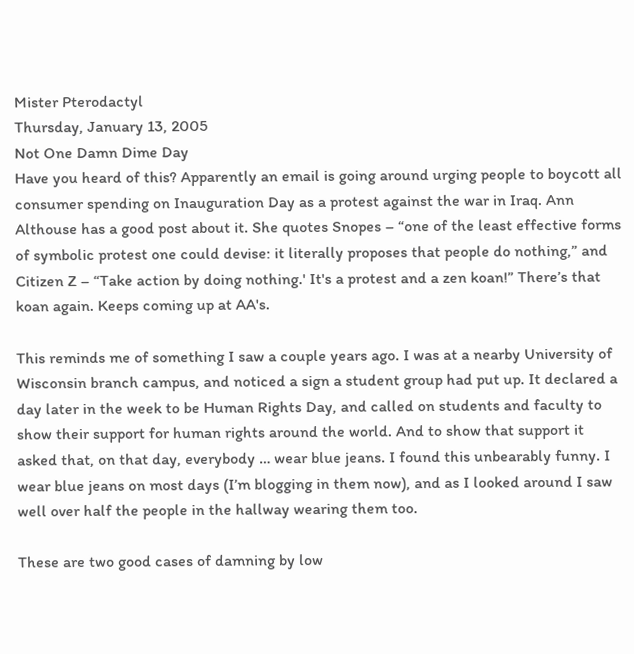Mister Pterodactyl
Thursday, January 13, 2005
Not One Damn Dime Day
Have you heard of this? Apparently an email is going around urging people to boycott all consumer spending on Inauguration Day as a protest against the war in Iraq. Ann Althouse has a good post about it. She quotes Snopes – “one of the least effective forms of symbolic protest one could devise: it literally proposes that people do nothing,” and Citizen Z – “Take action by doing nothing.' It's a protest and a zen koan!” There’s that koan again. Keeps coming up at AA's.

This reminds me of something I saw a couple years ago. I was at a nearby University of Wisconsin branch campus, and noticed a sign a student group had put up. It declared a day later in the week to be Human Rights Day, and called on students and faculty to show their support for human rights around the world. And to show that support it asked that, on that day, everybody … wear blue jeans. I found this unbearably funny. I wear blue jeans on most days (I’m blogging in them now), and as I looked around I saw well over half the people in the hallway wearing them too.

These are two good cases of damning by low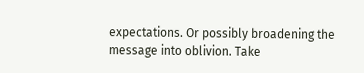expectations. Or possibly broadening the message into oblivion. Take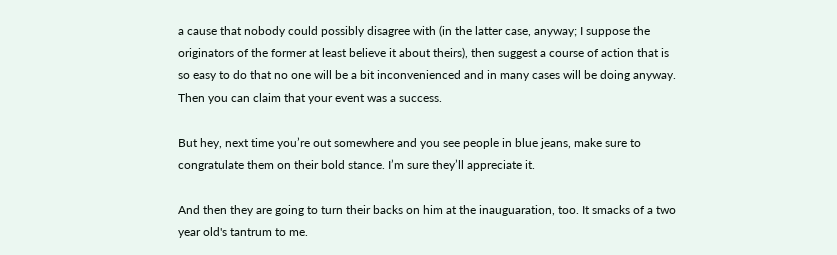a cause that nobody could possibly disagree with (in the latter case, anyway; I suppose the originators of the former at least believe it about theirs), then suggest a course of action that is so easy to do that no one will be a bit inconvenienced and in many cases will be doing anyway. Then you can claim that your event was a success.

But hey, next time you’re out somewhere and you see people in blue jeans, make sure to congratulate them on their bold stance. I’m sure they’ll appreciate it.

And then they are going to turn their backs on him at the inauguaration, too. It smacks of a two year old's tantrum to me.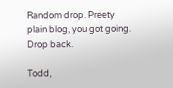Random drop. Preety plain blog, you got going. Drop back.

Todd,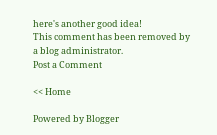here's another good idea!
This comment has been removed by a blog administrator.
Post a Comment

<< Home

Powered by Blogger